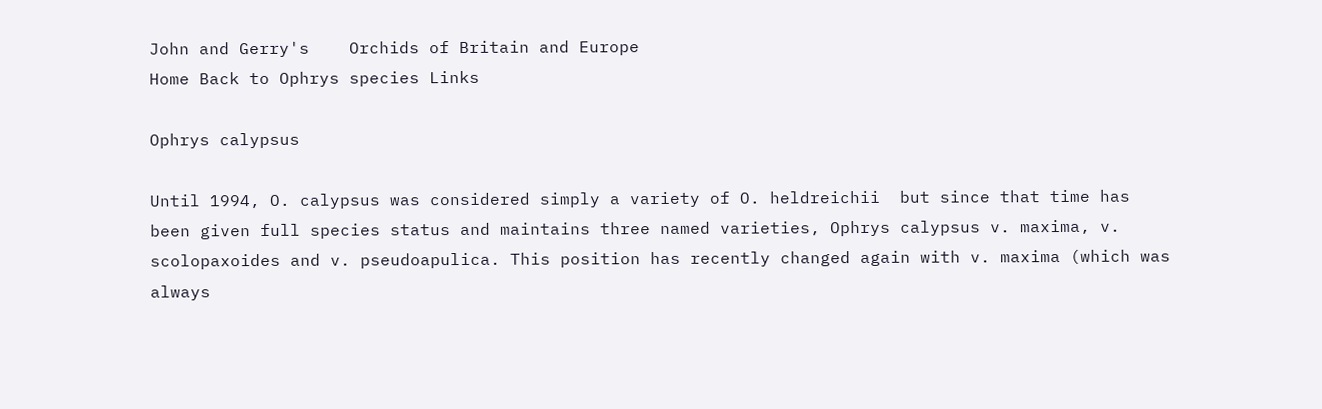John and Gerry's    Orchids of Britain and Europe
Home Back to Ophrys species Links

Ophrys calypsus

Until 1994, O. calypsus was considered simply a variety of O. heldreichii  but since that time has been given full species status and maintains three named varieties, Ophrys calypsus v. maxima, v. scolopaxoides and v. pseudoapulica. This position has recently changed again with v. maxima (which was always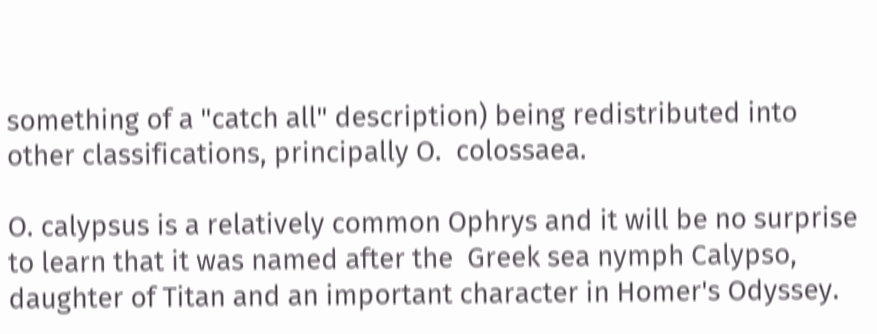something of a "catch all" description) being redistributed into other classifications, principally O.  colossaea.

O. calypsus is a relatively common Ophrys and it will be no surprise to learn that it was named after the  Greek sea nymph Calypso, daughter of Titan and an important character in Homer's Odyssey.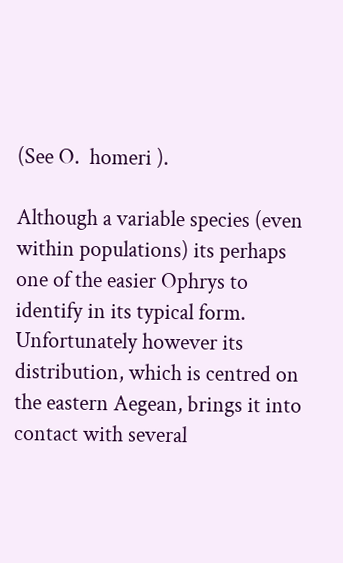(See O.  homeri ).

Although a variable species (even within populations) its perhaps one of the easier Ophrys to identify in its typical form. Unfortunately however its distribution, which is centred on the eastern Aegean, brings it into contact with several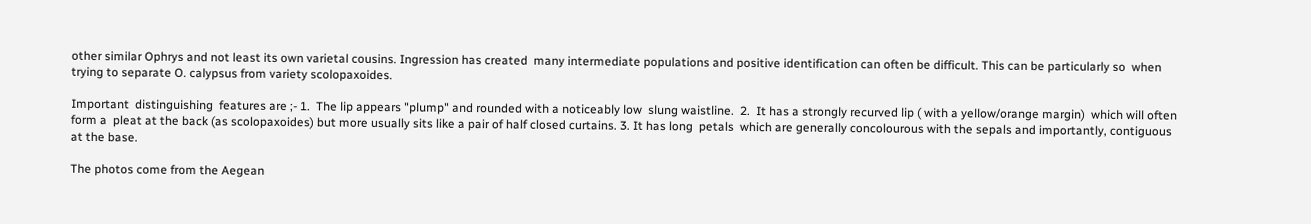other similar Ophrys and not least its own varietal cousins. Ingression has created  many intermediate populations and positive identification can often be difficult. This can be particularly so  when trying to separate O. calypsus from variety scolopaxoides.

Important  distinguishing  features are ;- 1.  The lip appears "plump" and rounded with a noticeably low  slung waistline.  2.  It has a strongly recurved lip ( with a yellow/orange margin)  which will often form a  pleat at the back (as scolopaxoides) but more usually sits like a pair of half closed curtains. 3. It has long  petals  which are generally concolourous with the sepals and importantly, contiguous at the base.

The photos come from the Aegean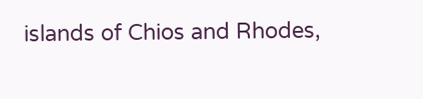islands of Chios and Rhodes,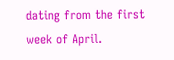dating from the first week of April.